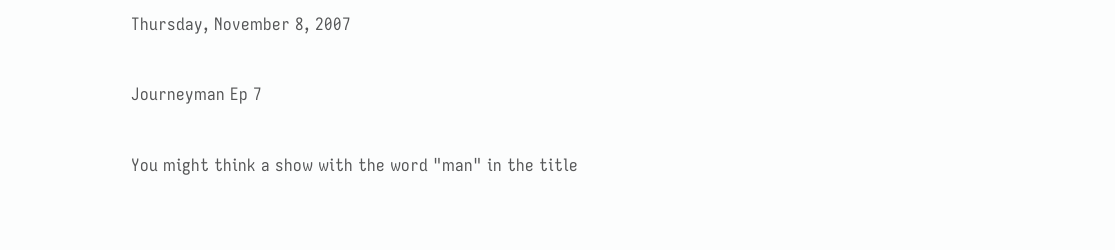Thursday, November 8, 2007

Journeyman Ep 7

You might think a show with the word "man" in the title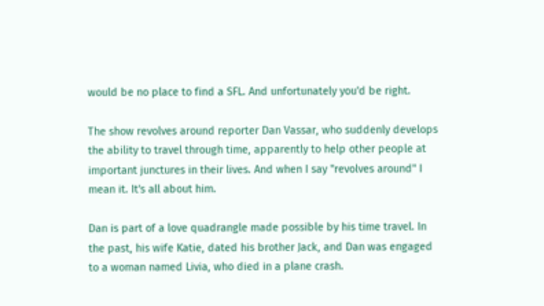would be no place to find a SFL. And unfortunately you'd be right.

The show revolves around reporter Dan Vassar, who suddenly develops the ability to travel through time, apparently to help other people at important junctures in their lives. And when I say "revolves around" I mean it. It's all about him.

Dan is part of a love quadrangle made possible by his time travel. In the past, his wife Katie, dated his brother Jack, and Dan was engaged to a woman named Livia, who died in a plane crash.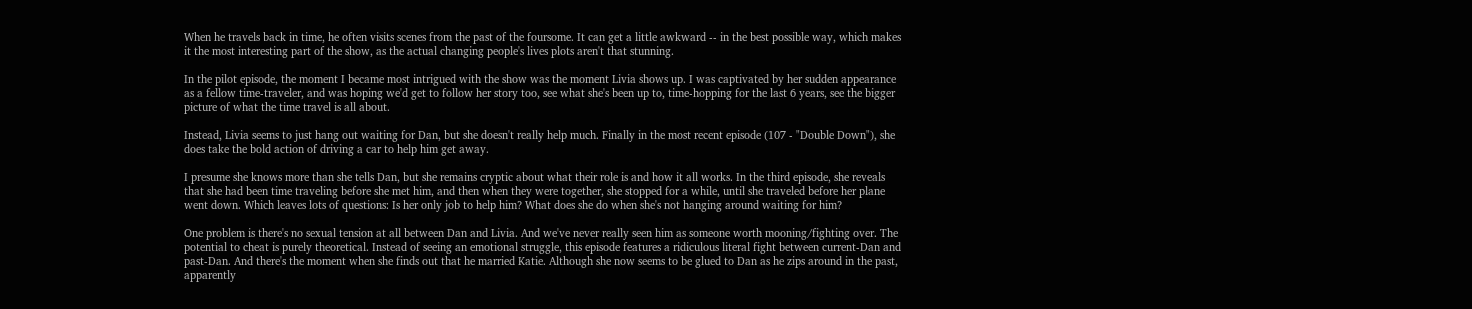When he travels back in time, he often visits scenes from the past of the foursome. It can get a little awkward -- in the best possible way, which makes it the most interesting part of the show, as the actual changing people's lives plots aren't that stunning.

In the pilot episode, the moment I became most intrigued with the show was the moment Livia shows up. I was captivated by her sudden appearance as a fellow time-traveler, and was hoping we'd get to follow her story too, see what she's been up to, time-hopping for the last 6 years, see the bigger picture of what the time travel is all about.

Instead, Livia seems to just hang out waiting for Dan, but she doesn't really help much. Finally in the most recent episode (107 - "Double Down"), she does take the bold action of driving a car to help him get away.

I presume she knows more than she tells Dan, but she remains cryptic about what their role is and how it all works. In the third episode, she reveals that she had been time traveling before she met him, and then when they were together, she stopped for a while, until she traveled before her plane went down. Which leaves lots of questions: Is her only job to help him? What does she do when she's not hanging around waiting for him?

One problem is there's no sexual tension at all between Dan and Livia. And we've never really seen him as someone worth mooning/fighting over. The potential to cheat is purely theoretical. Instead of seeing an emotional struggle, this episode features a ridiculous literal fight between current-Dan and past-Dan. And there's the moment when she finds out that he married Katie. Although she now seems to be glued to Dan as he zips around in the past, apparently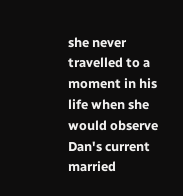she never travelled to a moment in his life when she would observe Dan's current married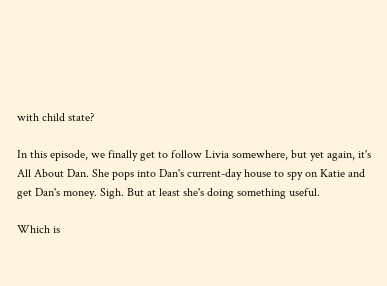with child state?

In this episode, we finally get to follow Livia somewhere, but yet again, it's All About Dan. She pops into Dan's current-day house to spy on Katie and get Dan's money. Sigh. But at least she's doing something useful.

Which is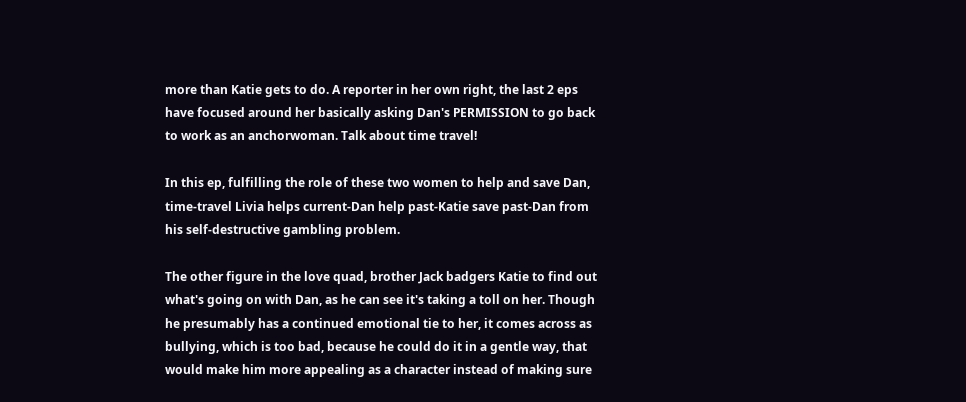more than Katie gets to do. A reporter in her own right, the last 2 eps have focused around her basically asking Dan's PERMISSION to go back to work as an anchorwoman. Talk about time travel!

In this ep, fulfilling the role of these two women to help and save Dan, time-travel Livia helps current-Dan help past-Katie save past-Dan from his self-destructive gambling problem.

The other figure in the love quad, brother Jack badgers Katie to find out what's going on with Dan, as he can see it's taking a toll on her. Though he presumably has a continued emotional tie to her, it comes across as bullying, which is too bad, because he could do it in a gentle way, that would make him more appealing as a character instead of making sure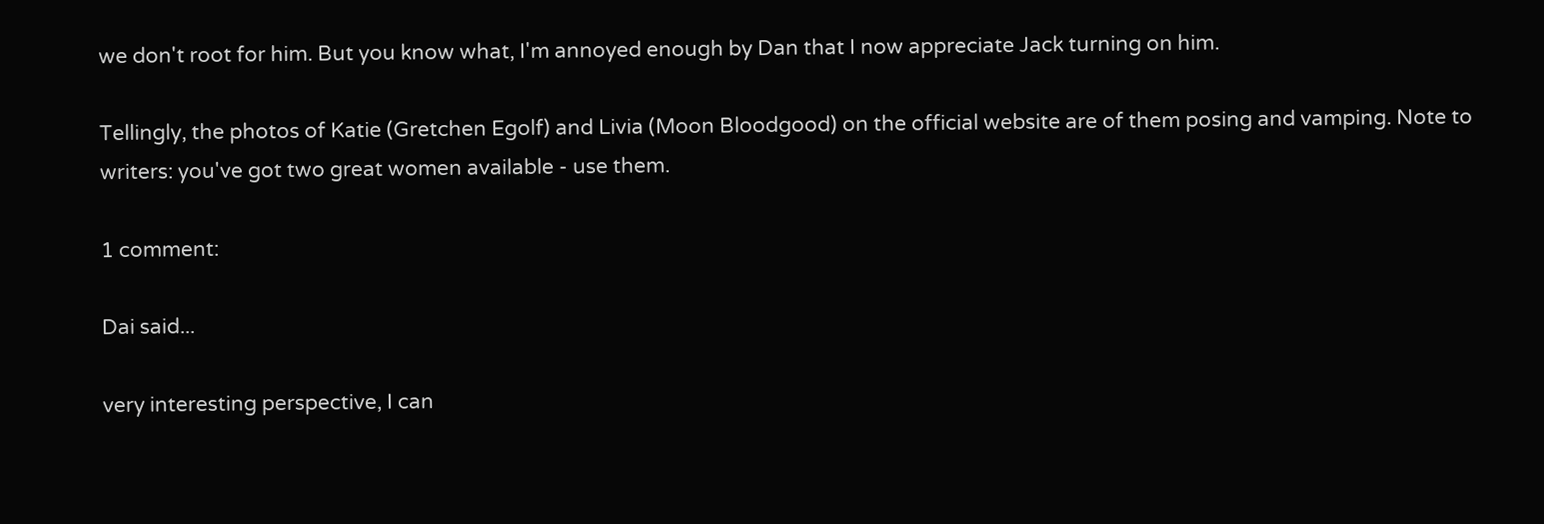we don't root for him. But you know what, I'm annoyed enough by Dan that I now appreciate Jack turning on him.

Tellingly, the photos of Katie (Gretchen Egolf) and Livia (Moon Bloodgood) on the official website are of them posing and vamping. Note to writers: you've got two great women available - use them.

1 comment:

Dai said...

very interesting perspective, I can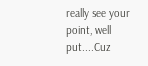really see your point, well put....Cuz